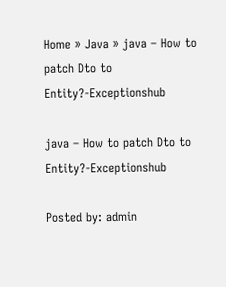Home » Java » java – How to patch Dto to Entity?-Exceptionshub

java – How to patch Dto to Entity?-Exceptionshub

Posted by: admin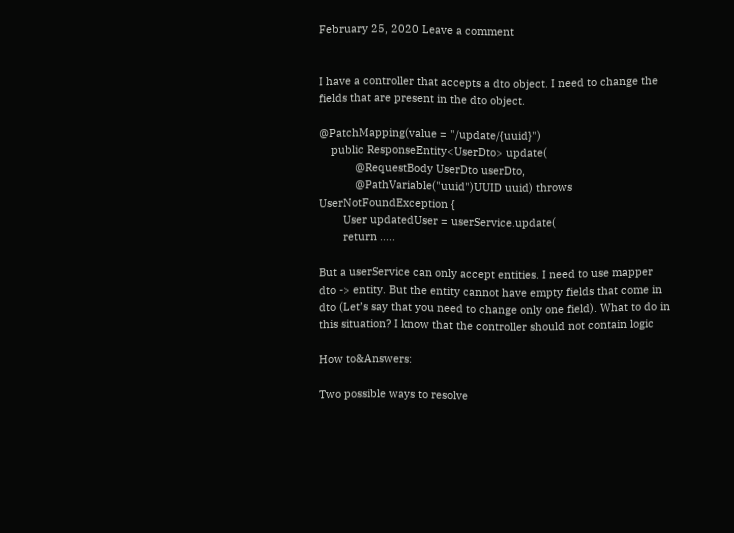February 25, 2020 Leave a comment


I have a controller that accepts a dto object. I need to change the fields that are present in the dto object.

@PatchMapping(value = "/update/{uuid}")
    public ResponseEntity<UserDto> update(
            @RequestBody UserDto userDto,
            @PathVariable("uuid")UUID uuid) throws UserNotFoundException {
        User updatedUser = userService.update(
        return .....

But a userService can only accept entities. I need to use mapper dto -> entity. But the entity cannot have empty fields that come in dto (Let’s say that you need to change only one field). What to do in this situation? I know that the controller should not contain logic

How to&Answers:

Two possible ways to resolve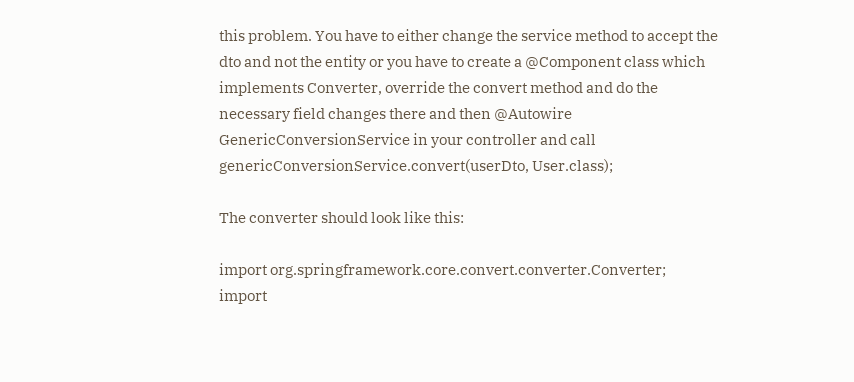this problem. You have to either change the service method to accept the dto and not the entity or you have to create a @Component class which implements Converter, override the convert method and do the necessary field changes there and then @Autowire GenericConversionService in your controller and call genericConversionService.convert(userDto, User.class);

The converter should look like this:

import org.springframework.core.convert.converter.Converter;
import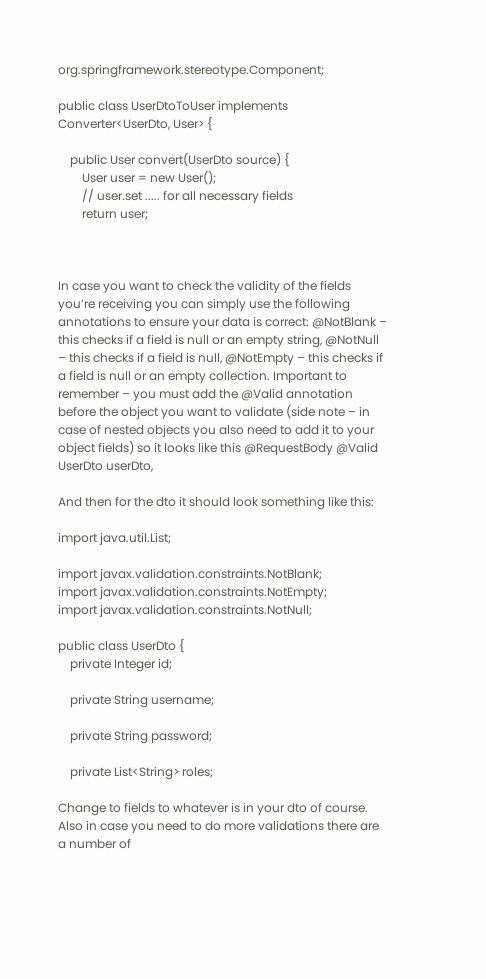org.springframework.stereotype.Component;

public class UserDtoToUser implements Converter<UserDto, User> {

    public User convert(UserDto source) {
        User user = new User();
        // user.set ..... for all necessary fields
        return user;



In case you want to check the validity of the fields you’re receiving you can simply use the following annotations to ensure your data is correct: @NotBlank – this checks if a field is null or an empty string, @NotNull – this checks if a field is null, @NotEmpty – this checks if a field is null or an empty collection. Important to remember – you must add the @Valid annotation before the object you want to validate (side note – in case of nested objects you also need to add it to your object fields) so it looks like this @RequestBody @Valid UserDto userDto,

And then for the dto it should look something like this:

import java.util.List;

import javax.validation.constraints.NotBlank;
import javax.validation.constraints.NotEmpty;
import javax.validation.constraints.NotNull;

public class UserDto {
    private Integer id;

    private String username;

    private String password;

    private List<String> roles;

Change to fields to whatever is in your dto of course. Also in case you need to do more validations there are a number of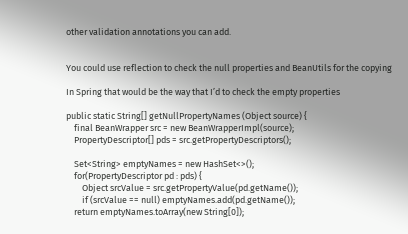other validation annotations you can add.


You could use reflection to check the null properties and BeanUtils for the copying

In Spring that would be the way that I’d to check the empty properties

public static String[] getNullPropertyNames (Object source) {
    final BeanWrapper src = new BeanWrapperImpl(source);
    PropertyDescriptor[] pds = src.getPropertyDescriptors();

    Set<String> emptyNames = new HashSet<>();
    for(PropertyDescriptor pd : pds) {
        Object srcValue = src.getPropertyValue(pd.getName());
        if (srcValue == null) emptyNames.add(pd.getName());
    return emptyNames.toArray(new String[0]);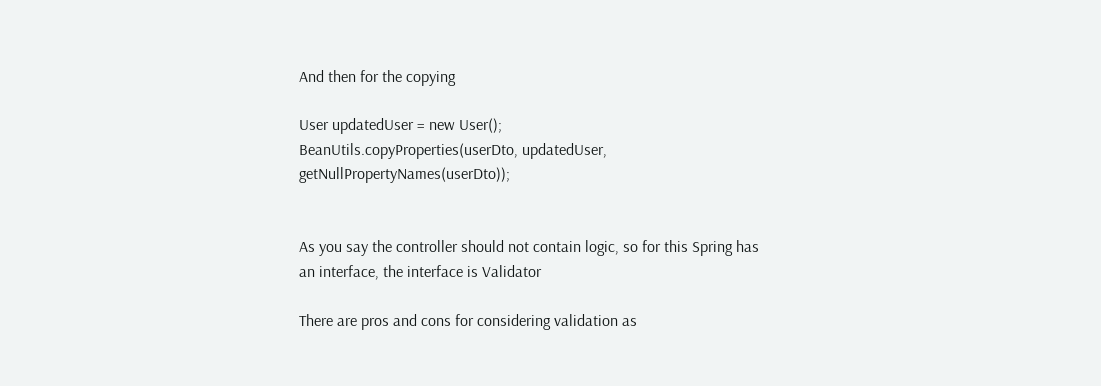And then for the copying

User updatedUser = new User();
BeanUtils.copyProperties(userDto, updatedUser, getNullPropertyNames(userDto));


As you say the controller should not contain logic, so for this Spring has an interface, the interface is Validator

There are pros and cons for considering validation as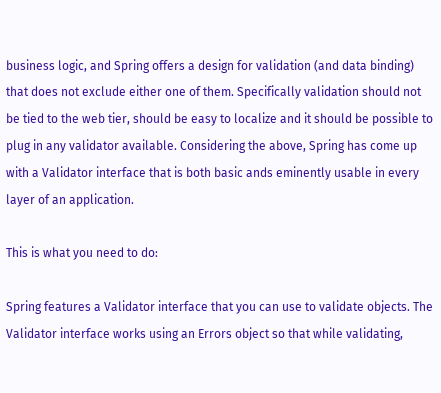business logic, and Spring offers a design for validation (and data binding) that does not exclude either one of them. Specifically validation should not be tied to the web tier, should be easy to localize and it should be possible to plug in any validator available. Considering the above, Spring has come up with a Validator interface that is both basic ands eminently usable in every layer of an application.

This is what you need to do:

Spring features a Validator interface that you can use to validate objects. The Validator interface works using an Errors object so that while validating,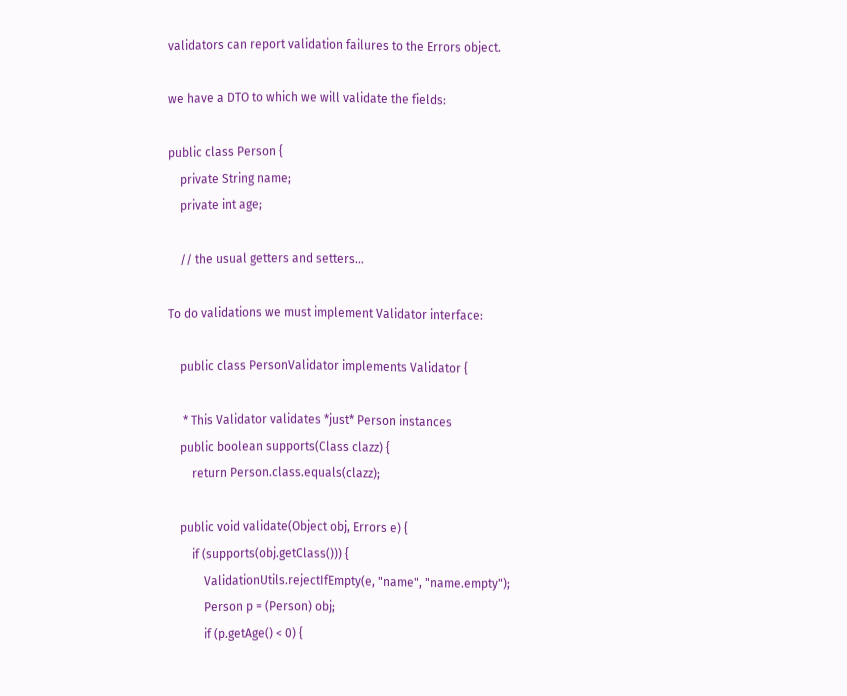validators can report validation failures to the Errors object.

we have a DTO to which we will validate the fields:

public class Person {
    private String name;
    private int age;

    // the usual getters and setters...

To do validations we must implement Validator interface:

    public class PersonValidator implements Validator {

     * This Validator validates *just* Person instances
    public boolean supports(Class clazz) {
        return Person.class.equals(clazz);

    public void validate(Object obj, Errors e) {
        if (supports(obj.getClass())) {
            ValidationUtils.rejectIfEmpty(e, "name", "name.empty");
            Person p = (Person) obj;
            if (p.getAge() < 0) {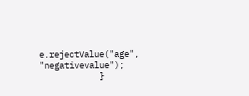e.rejectValue("age", "negativevalue");
            }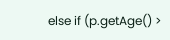else if (p.getAge() >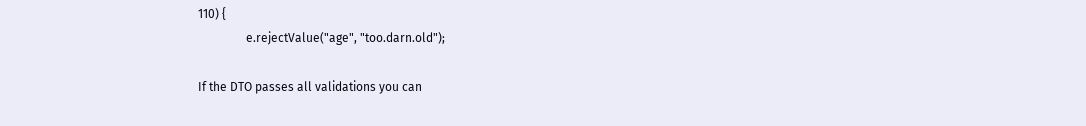110) {
                e.rejectValue("age", "too.darn.old");

If the DTO passes all validations you can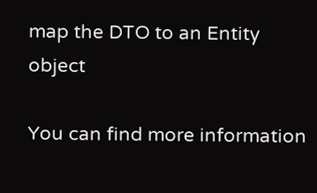map the DTO to an Entity object

You can find more information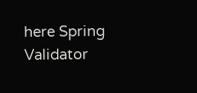here Spring Validator